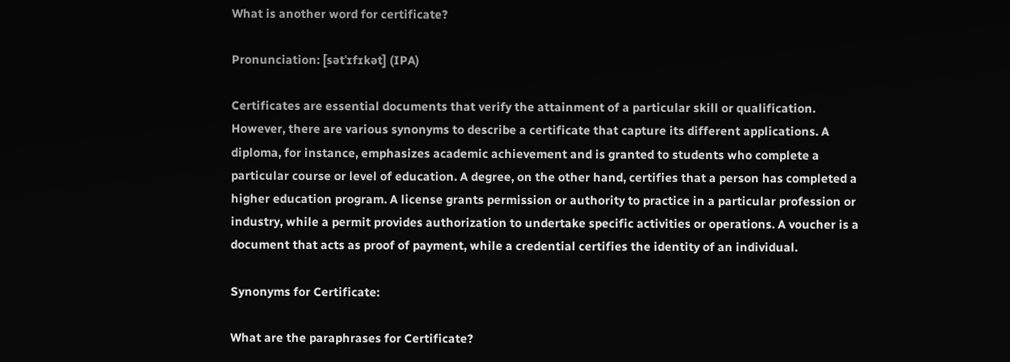What is another word for certificate?

Pronunciation: [sətˈɪfɪkət] (IPA)

Certificates are essential documents that verify the attainment of a particular skill or qualification. However, there are various synonyms to describe a certificate that capture its different applications. A diploma, for instance, emphasizes academic achievement and is granted to students who complete a particular course or level of education. A degree, on the other hand, certifies that a person has completed a higher education program. A license grants permission or authority to practice in a particular profession or industry, while a permit provides authorization to undertake specific activities or operations. A voucher is a document that acts as proof of payment, while a credential certifies the identity of an individual.

Synonyms for Certificate:

What are the paraphrases for Certificate?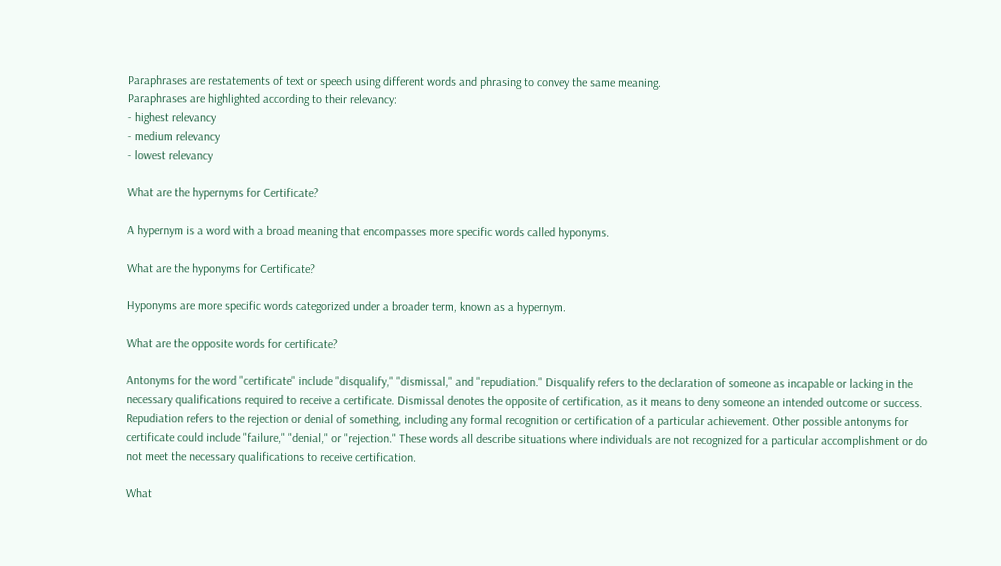Paraphrases are restatements of text or speech using different words and phrasing to convey the same meaning.
Paraphrases are highlighted according to their relevancy:
- highest relevancy
- medium relevancy
- lowest relevancy

What are the hypernyms for Certificate?

A hypernym is a word with a broad meaning that encompasses more specific words called hyponyms.

What are the hyponyms for Certificate?

Hyponyms are more specific words categorized under a broader term, known as a hypernym.

What are the opposite words for certificate?

Antonyms for the word "certificate" include "disqualify," "dismissal," and "repudiation." Disqualify refers to the declaration of someone as incapable or lacking in the necessary qualifications required to receive a certificate. Dismissal denotes the opposite of certification, as it means to deny someone an intended outcome or success. Repudiation refers to the rejection or denial of something, including any formal recognition or certification of a particular achievement. Other possible antonyms for certificate could include "failure," "denial," or "rejection." These words all describe situations where individuals are not recognized for a particular accomplishment or do not meet the necessary qualifications to receive certification.

What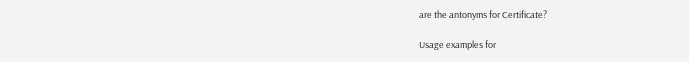are the antonyms for Certificate?

Usage examples for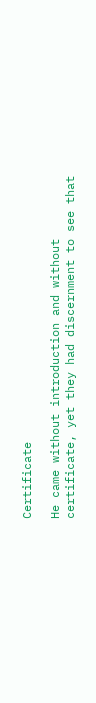Certificate

He came without introduction and without certificate, yet they had discernment to see that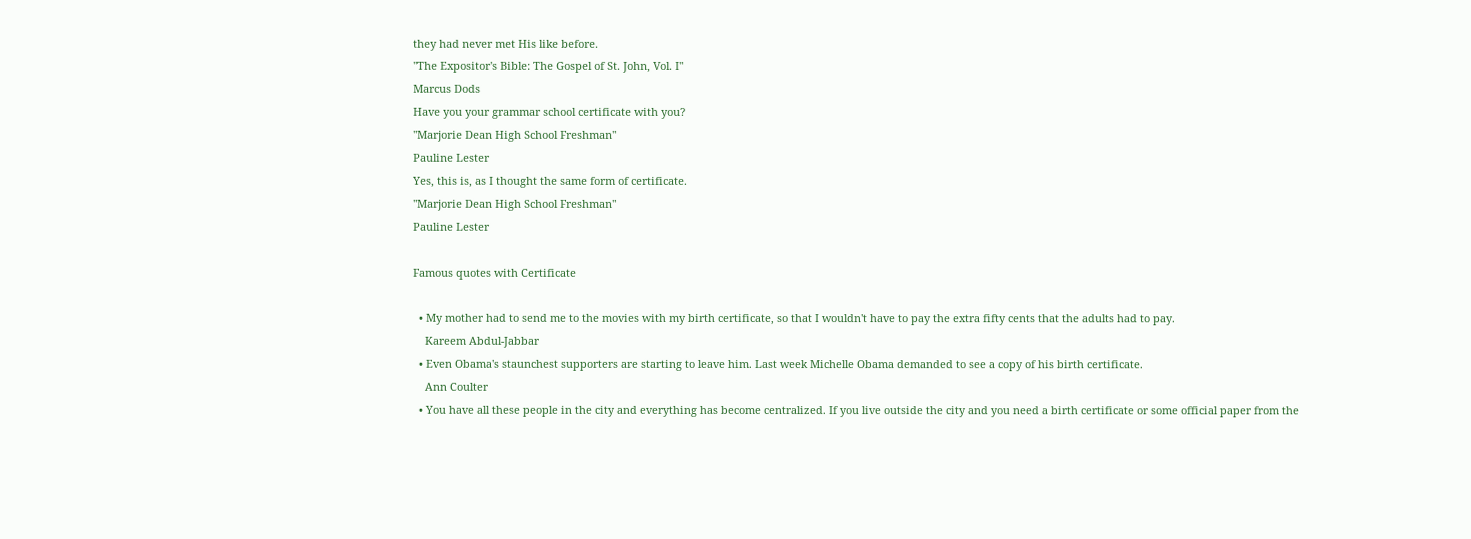they had never met His like before.
"The Expositor's Bible: The Gospel of St. John, Vol. I"
Marcus Dods
Have you your grammar school certificate with you?
"Marjorie Dean High School Freshman"
Pauline Lester
Yes, this is, as I thought the same form of certificate.
"Marjorie Dean High School Freshman"
Pauline Lester

Famous quotes with Certificate

  • My mother had to send me to the movies with my birth certificate, so that I wouldn't have to pay the extra fifty cents that the adults had to pay.
    Kareem Abdul-Jabbar
  • Even Obama's staunchest supporters are starting to leave him. Last week Michelle Obama demanded to see a copy of his birth certificate.
    Ann Coulter
  • You have all these people in the city and everything has become centralized. If you live outside the city and you need a birth certificate or some official paper from the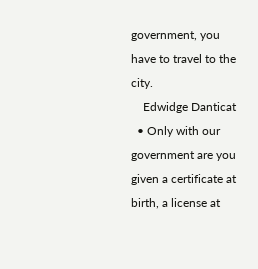government, you have to travel to the city.
    Edwidge Danticat
  • Only with our government are you given a certificate at birth, a license at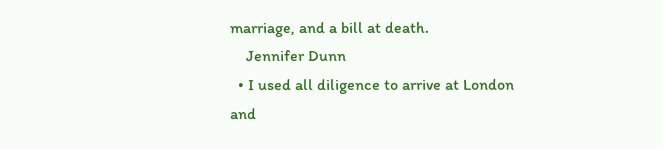marriage, and a bill at death.
    Jennifer Dunn
  • I used all diligence to arrive at London and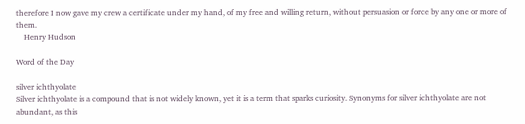therefore I now gave my crew a certificate under my hand, of my free and willing return, without persuasion or force by any one or more of them.
    Henry Hudson

Word of the Day

silver ichthyolate
Silver ichthyolate is a compound that is not widely known, yet it is a term that sparks curiosity. Synonyms for silver ichthyolate are not abundant, as this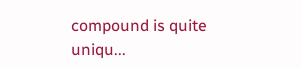compound is quite uniqu...